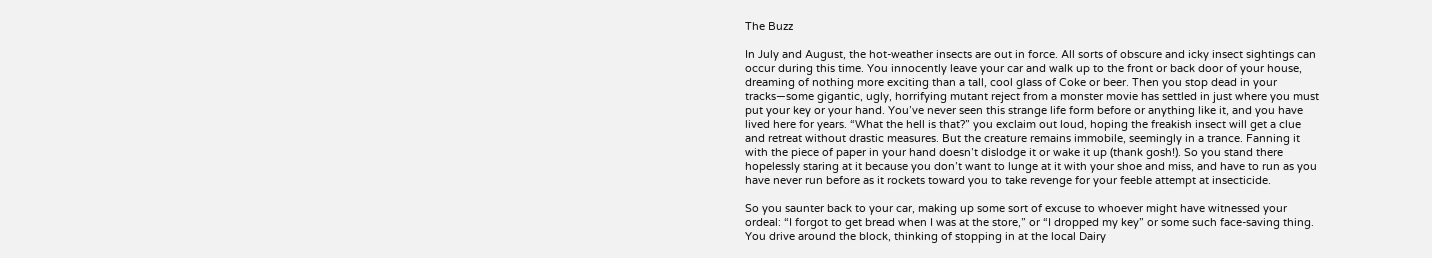The Buzz

In July and August, the hot-weather insects are out in force. All sorts of obscure and icky insect sightings can occur during this time. You innocently leave your car and walk up to the front or back door of your house, dreaming of nothing more exciting than a tall, cool glass of Coke or beer. Then you stop dead in your tracks—some gigantic, ugly, horrifying mutant reject from a monster movie has settled in just where you must put your key or your hand. You’ve never seen this strange life form before or anything like it, and you have lived here for years. “What the hell is that?” you exclaim out loud, hoping the freakish insect will get a clue and retreat without drastic measures. But the creature remains immobile, seemingly in a trance. Fanning it with the piece of paper in your hand doesn’t dislodge it or wake it up (thank gosh!). So you stand there hopelessly staring at it because you don’t want to lunge at it with your shoe and miss, and have to run as you have never run before as it rockets toward you to take revenge for your feeble attempt at insecticide.

So you saunter back to your car, making up some sort of excuse to whoever might have witnessed your ordeal: “I forgot to get bread when I was at the store,” or “I dropped my key” or some such face-saving thing. You drive around the block, thinking of stopping in at the local Dairy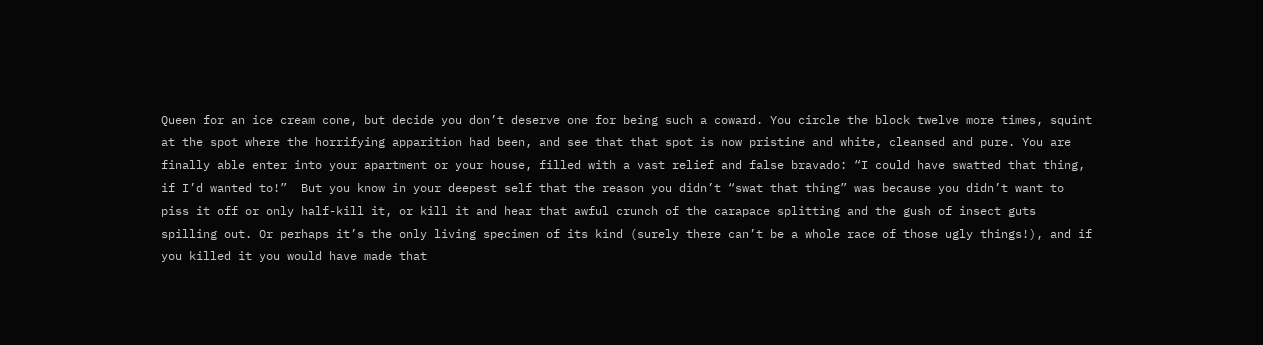Queen for an ice cream cone, but decide you don’t deserve one for being such a coward. You circle the block twelve more times, squint at the spot where the horrifying apparition had been, and see that that spot is now pristine and white, cleansed and pure. You are finally able enter into your apartment or your house, filled with a vast relief and false bravado: “I could have swatted that thing, if I’d wanted to!”  But you know in your deepest self that the reason you didn’t “swat that thing” was because you didn’t want to piss it off or only half-kill it, or kill it and hear that awful crunch of the carapace splitting and the gush of insect guts spilling out. Or perhaps it’s the only living specimen of its kind (surely there can’t be a whole race of those ugly things!), and if you killed it you would have made that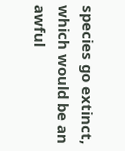species go extinct, which would be an awful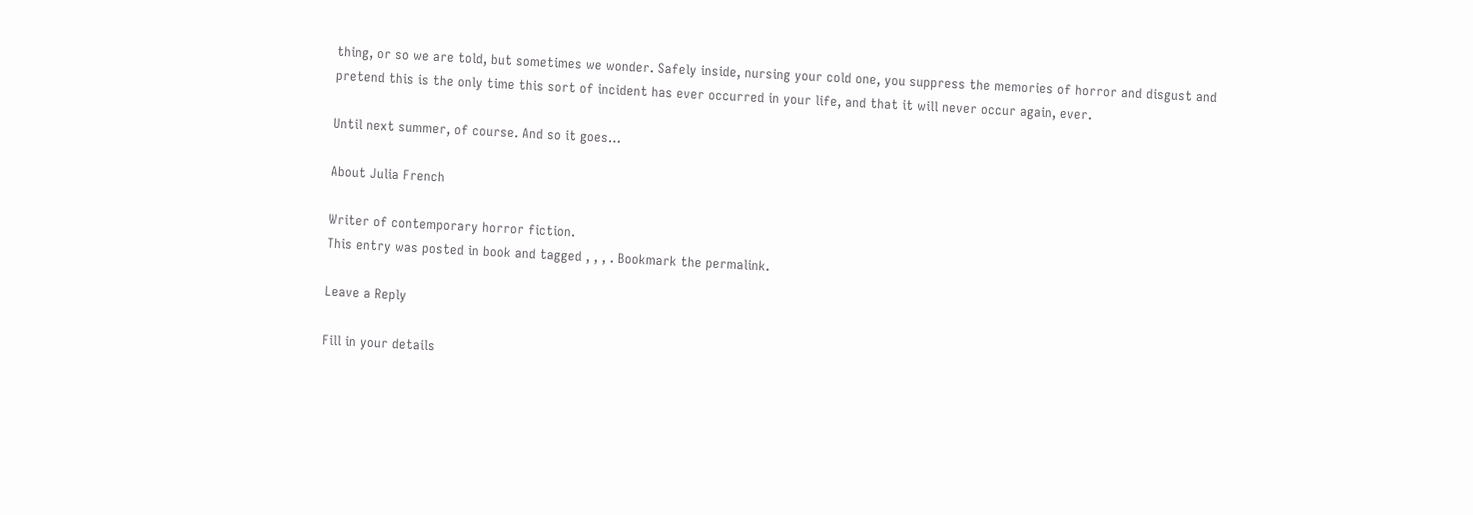thing, or so we are told, but sometimes we wonder. Safely inside, nursing your cold one, you suppress the memories of horror and disgust and pretend this is the only time this sort of incident has ever occurred in your life, and that it will never occur again, ever.

Until next summer, of course. And so it goes…

About Julia French

Writer of contemporary horror fiction.
This entry was posted in book and tagged , , , . Bookmark the permalink.

Leave a Reply

Fill in your details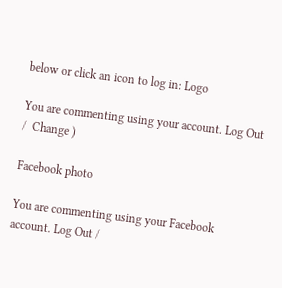below or click an icon to log in: Logo

You are commenting using your account. Log Out /  Change )

Facebook photo

You are commenting using your Facebook account. Log Out /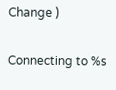Change )

Connecting to %s